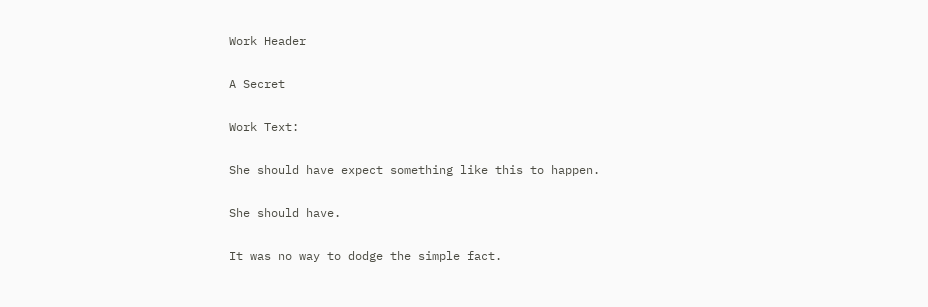Work Header

A Secret

Work Text:

She should have expect something like this to happen.

She should have.

It was no way to dodge the simple fact.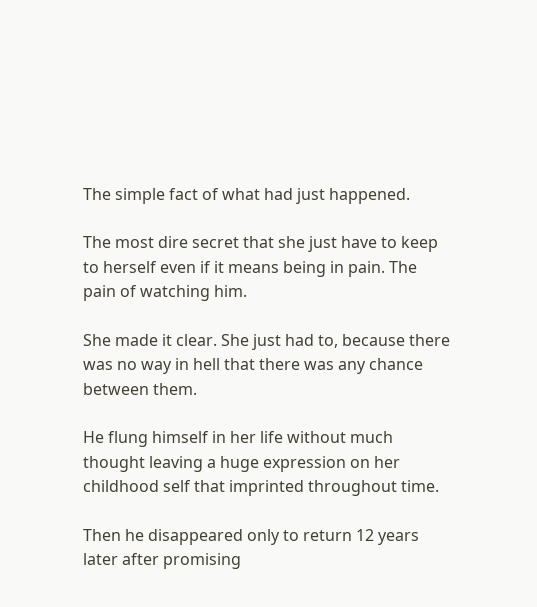The simple fact of what had just happened.

The most dire secret that she just have to keep to herself even if it means being in pain. The pain of watching him.

She made it clear. She just had to, because there was no way in hell that there was any chance between them.

He flung himself in her life without much thought leaving a huge expression on her childhood self that imprinted throughout time.

Then he disappeared only to return 12 years later after promising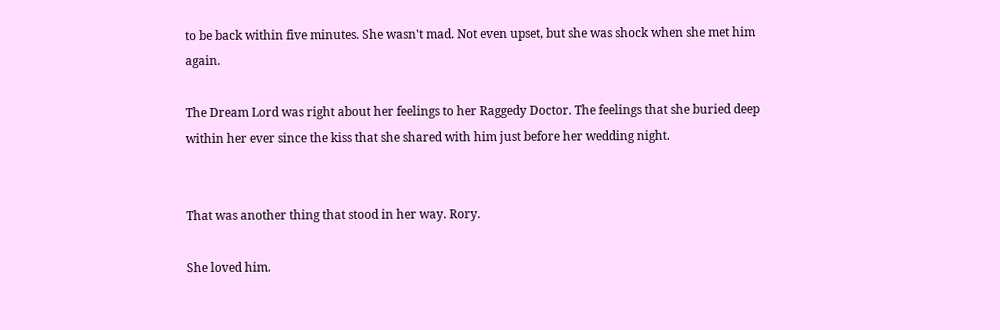to be back within five minutes. She wasn't mad. Not even upset, but she was shock when she met him again.

The Dream Lord was right about her feelings to her Raggedy Doctor. The feelings that she buried deep within her ever since the kiss that she shared with him just before her wedding night.


That was another thing that stood in her way. Rory.

She loved him.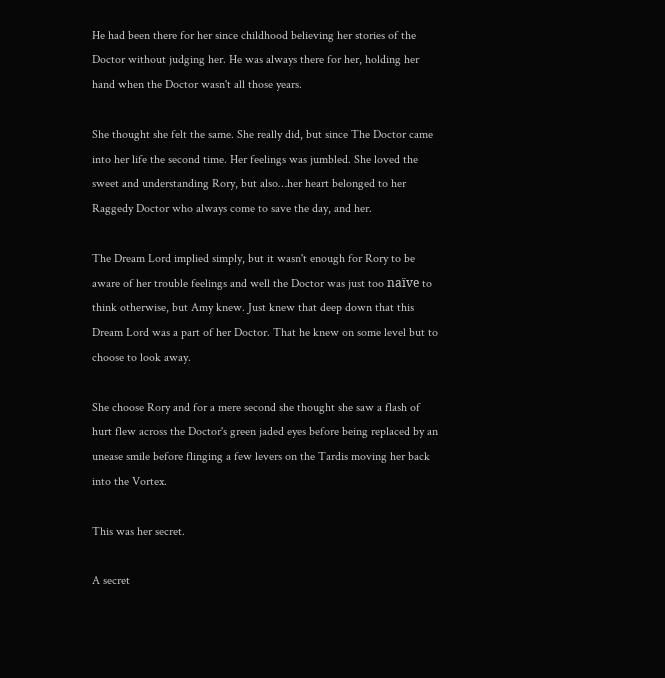He had been there for her since childhood believing her stories of the Doctor without judging her. He was always there for her, holding her hand when the Doctor wasn't all those years.

She thought she felt the same. She really did, but since The Doctor came into her life the second time. Her feelings was jumbled. She loved the sweet and understanding Rory, but also…her heart belonged to her Raggedy Doctor who always come to save the day, and her.

The Dream Lord implied simply, but it wasn't enough for Rory to be aware of her trouble feelings and well the Doctor was just too naïve to think otherwise, but Amy knew. Just knew that deep down that this Dream Lord was a part of her Doctor. That he knew on some level but to choose to look away.

She choose Rory and for a mere second she thought she saw a flash of hurt flew across the Doctor's green jaded eyes before being replaced by an unease smile before flinging a few levers on the Tardis moving her back into the Vortex.

This was her secret.

A secret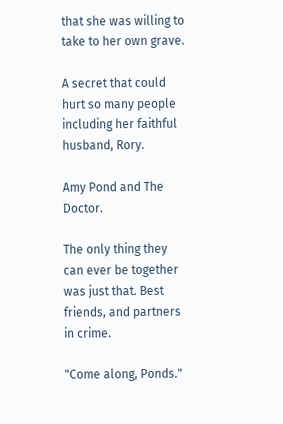that she was willing to take to her own grave.

A secret that could hurt so many people including her faithful husband, Rory.

Amy Pond and The Doctor.

The only thing they can ever be together was just that. Best friends, and partners in crime.

"Come along, Ponds."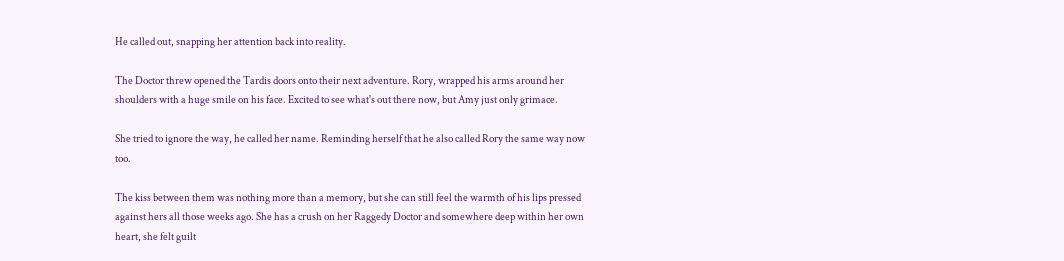He called out, snapping her attention back into reality.

The Doctor threw opened the Tardis doors onto their next adventure. Rory, wrapped his arms around her shoulders with a huge smile on his face. Excited to see what's out there now, but Amy just only grimace.

She tried to ignore the way, he called her name. Reminding herself that he also called Rory the same way now too.

The kiss between them was nothing more than a memory, but she can still feel the warmth of his lips pressed against hers all those weeks ago. She has a crush on her Raggedy Doctor and somewhere deep within her own heart, she felt guilt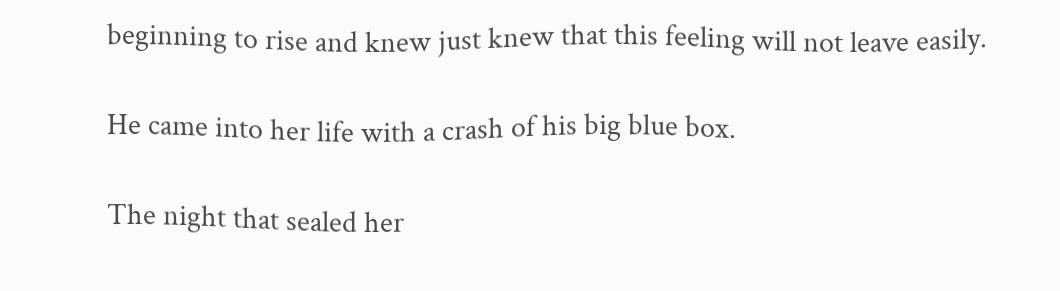beginning to rise and knew just knew that this feeling will not leave easily.

He came into her life with a crash of his big blue box.

The night that sealed her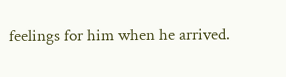feelings for him when he arrived.